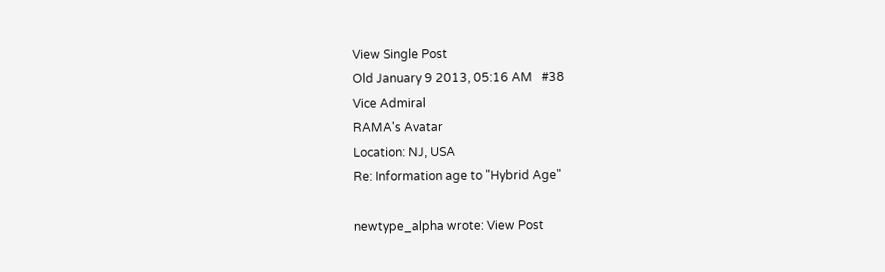View Single Post
Old January 9 2013, 05:16 AM   #38
Vice Admiral
RAMA's Avatar
Location: NJ, USA
Re: Information age to "Hybrid Age"

newtype_alpha wrote: View Post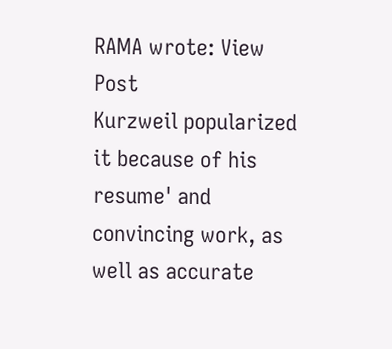RAMA wrote: View Post
Kurzweil popularized it because of his resume' and convincing work, as well as accurate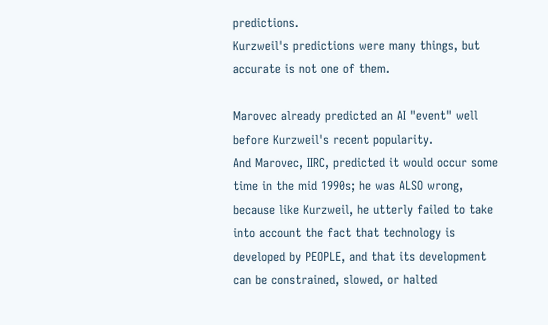predictions.
Kurzweil's predictions were many things, but accurate is not one of them.

Marovec already predicted an AI "event" well before Kurzweil's recent popularity.
And Marovec, IIRC, predicted it would occur some time in the mid 1990s; he was ALSO wrong, because like Kurzweil, he utterly failed to take into account the fact that technology is developed by PEOPLE, and that its development can be constrained, slowed, or halted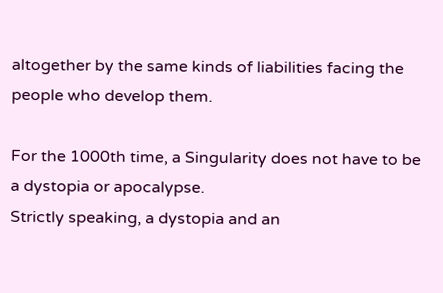altogether by the same kinds of liabilities facing the people who develop them.

For the 1000th time, a Singularity does not have to be a dystopia or apocalypse.
Strictly speaking, a dystopia and an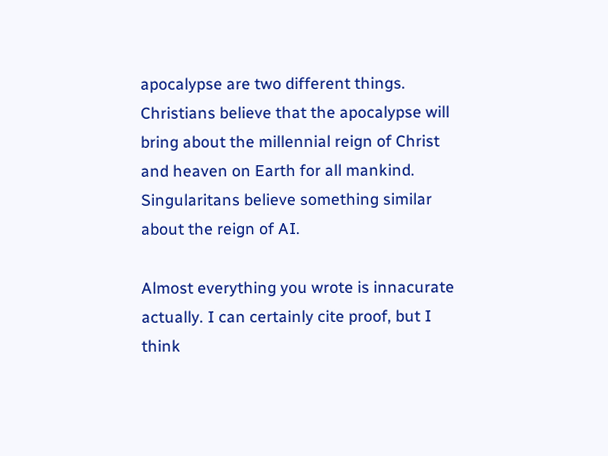apocalypse are two different things. Christians believe that the apocalypse will bring about the millennial reign of Christ and heaven on Earth for all mankind. Singularitans believe something similar about the reign of AI.

Almost everything you wrote is innacurate actually. I can certainly cite proof, but I think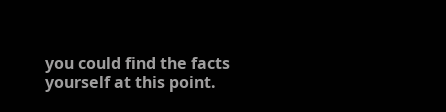you could find the facts yourself at this point.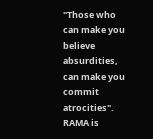"Those who can make you believe absurdities, can make you commit atrocities".
RAMA is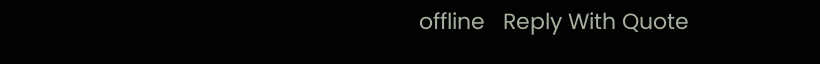offline   Reply With Quote